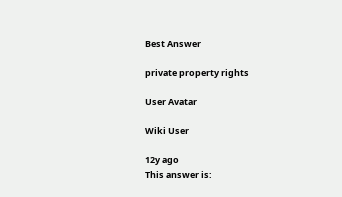Best Answer

private property rights

User Avatar

Wiki User

12y ago
This answer is: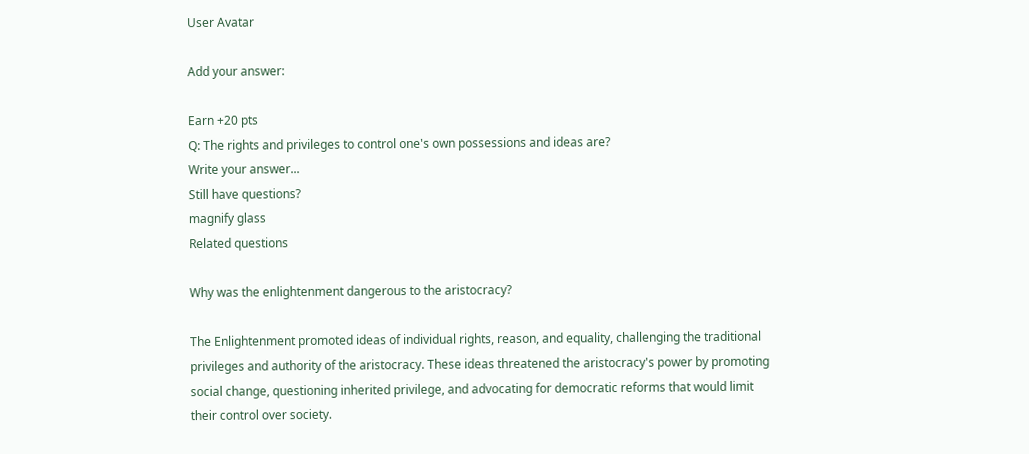User Avatar

Add your answer:

Earn +20 pts
Q: The rights and privileges to control one's own possessions and ideas are?
Write your answer...
Still have questions?
magnify glass
Related questions

Why was the enlightenment dangerous to the aristocracy?

The Enlightenment promoted ideas of individual rights, reason, and equality, challenging the traditional privileges and authority of the aristocracy. These ideas threatened the aristocracy's power by promoting social change, questioning inherited privilege, and advocating for democratic reforms that would limit their control over society.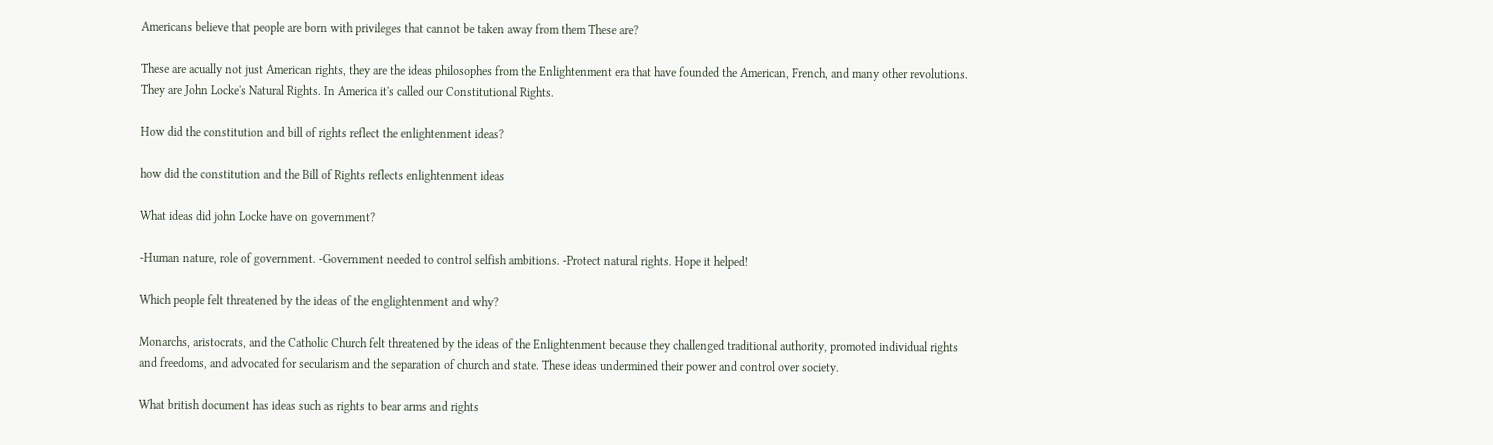Americans believe that people are born with privileges that cannot be taken away from them These are?

These are acually not just American rights, they are the ideas philosophes from the Enlightenment era that have founded the American, French, and many other revolutions. They are John Locke's Natural Rights. In America it's called our Constitutional Rights.

How did the constitution and bill of rights reflect the enlightenment ideas?

how did the constitution and the Bill of Rights reflects enlightenment ideas

What ideas did john Locke have on government?

-Human nature, role of government. -Government needed to control selfish ambitions. -Protect natural rights. Hope it helped!

Which people felt threatened by the ideas of the englightenment and why?

Monarchs, aristocrats, and the Catholic Church felt threatened by the ideas of the Enlightenment because they challenged traditional authority, promoted individual rights and freedoms, and advocated for secularism and the separation of church and state. These ideas undermined their power and control over society.

What british document has ideas such as rights to bear arms and rights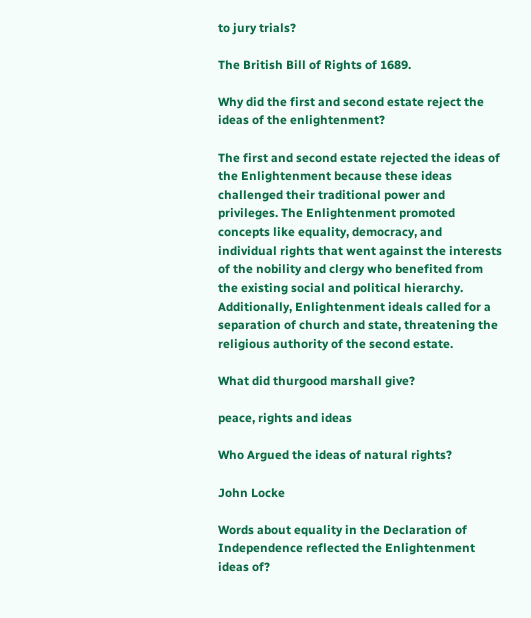to jury trials?

The British Bill of Rights of 1689.

Why did the first and second estate reject the ideas of the enlightenment?

The first and second estate rejected the ideas of the Enlightenment because these ideas challenged their traditional power and privileges. The Enlightenment promoted concepts like equality, democracy, and individual rights that went against the interests of the nobility and clergy who benefited from the existing social and political hierarchy. Additionally, Enlightenment ideals called for a separation of church and state, threatening the religious authority of the second estate.

What did thurgood marshall give?

peace, rights and ideas

Who Argued the ideas of natural rights?

John Locke

Words about equality in the Declaration of Independence reflected the Enlightenment ideas of?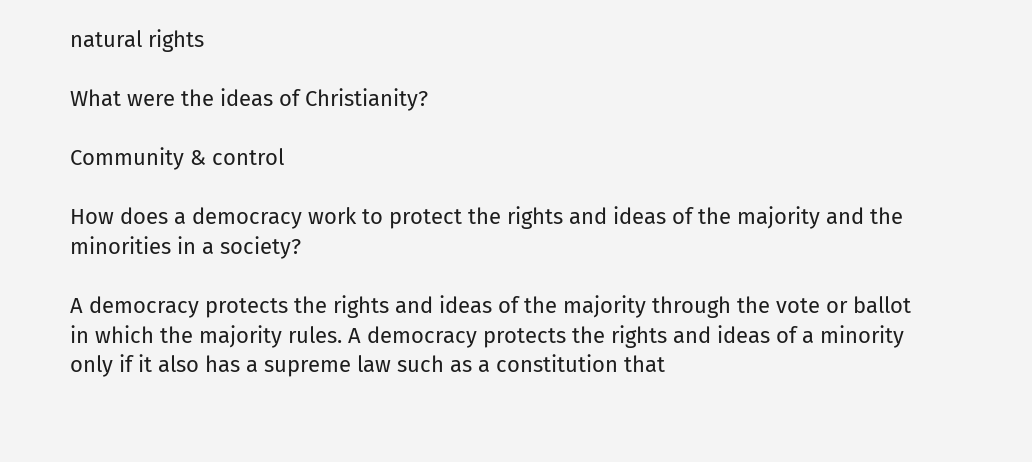natural rights

What were the ideas of Christianity?

Community & control

How does a democracy work to protect the rights and ideas of the majority and the minorities in a society?

A democracy protects the rights and ideas of the majority through the vote or ballot in which the majority rules. A democracy protects the rights and ideas of a minority only if it also has a supreme law such as a constitution that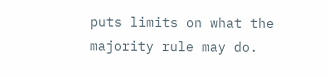puts limits on what the majority rule may do.